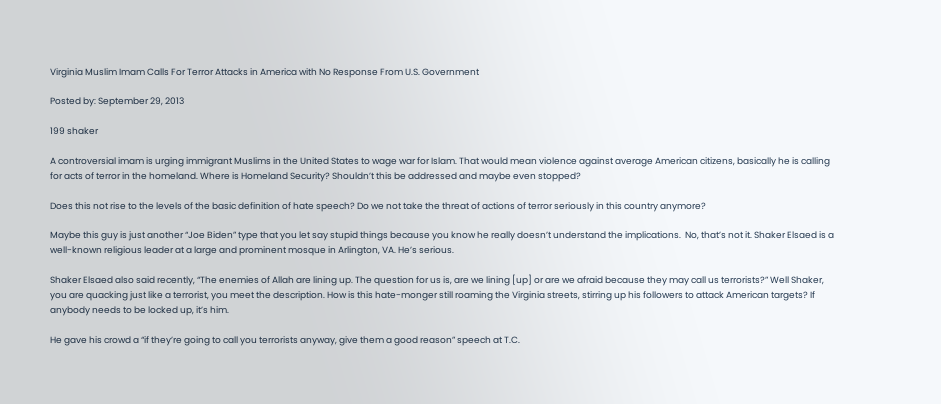Virginia Muslim Imam Calls For Terror Attacks in America with No Response From U.S. Government

Posted by: September 29, 2013

199 shaker

A controversial imam is urging immigrant Muslims in the United States to wage war for Islam. That would mean violence against average American citizens, basically he is calling for acts of terror in the homeland. Where is Homeland Security? Shouldn’t this be addressed and maybe even stopped?

Does this not rise to the levels of the basic definition of hate speech? Do we not take the threat of actions of terror seriously in this country anymore?

Maybe this guy is just another “Joe Biden” type that you let say stupid things because you know he really doesn’t understand the implications.  No, that’s not it. Shaker Elsaed is a well-known religious leader at a large and prominent mosque in Arlington, VA. He’s serious.

Shaker Elsaed also said recently, “The enemies of Allah are lining up. The question for us is, are we lining [up] or are we afraid because they may call us terrorists?” Well Shaker, you are quacking just like a terrorist, you meet the description. How is this hate-monger still roaming the Virginia streets, stirring up his followers to attack American targets? If anybody needs to be locked up, it’s him.

He gave his crowd a “if they’re going to call you terrorists anyway, give them a good reason” speech at T.C.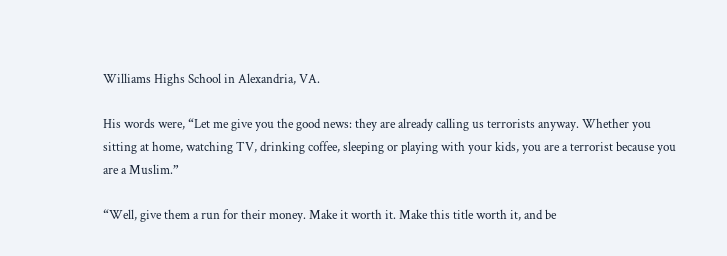Williams Highs School in Alexandria, VA.

His words were, “Let me give you the good news: they are already calling us terrorists anyway. Whether you sitting at home, watching TV, drinking coffee, sleeping or playing with your kids, you are a terrorist because you are a Muslim.”

“Well, give them a run for their money. Make it worth it. Make this title worth it, and be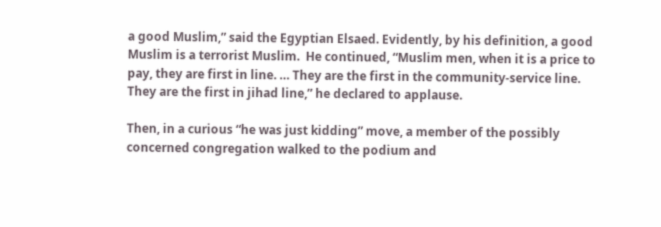a good Muslim,” said the Egyptian Elsaed. Evidently, by his definition, a good Muslim is a terrorist Muslim.  He continued, “Muslim men, when it is a price to pay, they are first in line. … They are the first in the community-service line. They are the first in jihad line,” he declared to applause.

Then, in a curious “he was just kidding” move, a member of the possibly concerned congregation walked to the podium and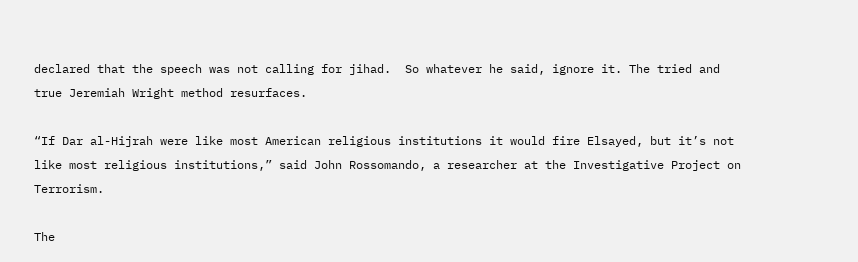declared that the speech was not calling for jihad.  So whatever he said, ignore it. The tried and true Jeremiah Wright method resurfaces.

“If Dar al-Hijrah were like most American religious institutions it would fire Elsayed, but it’s not like most religious institutions,” said John Rossomando, a researcher at the Investigative Project on Terrorism.

The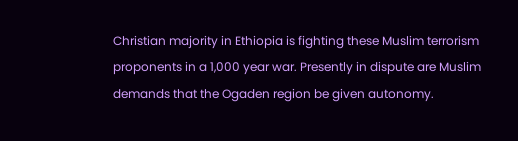Christian majority in Ethiopia is fighting these Muslim terrorism proponents in a 1,000 year war. Presently in dispute are Muslim demands that the Ogaden region be given autonomy.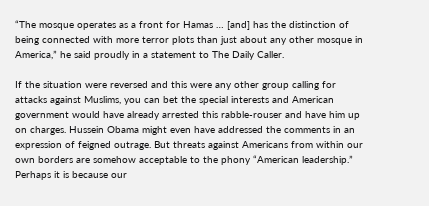“The mosque operates as a front for Hamas … [and] has the distinction of being connected with more terror plots than just about any other mosque in America,” he said proudly in a statement to The Daily Caller.

If the situation were reversed and this were any other group calling for attacks against Muslims, you can bet the special interests and American government would have already arrested this rabble-rouser and have him up on charges. Hussein Obama might even have addressed the comments in an expression of feigned outrage. But threats against Americans from within our own borders are somehow acceptable to the phony “American leadership.” Perhaps it is because our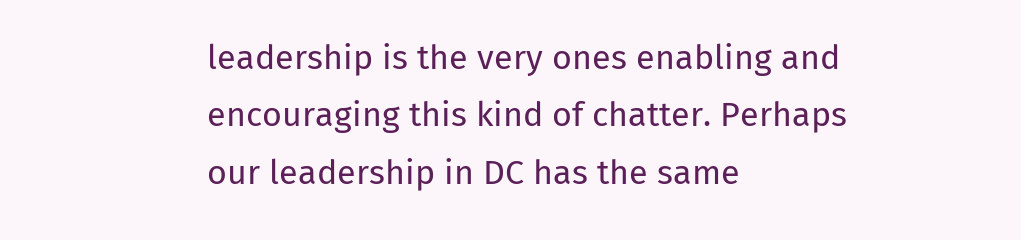leadership is the very ones enabling and encouraging this kind of chatter. Perhaps our leadership in DC has the same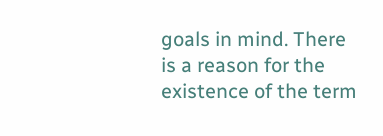goals in mind. There is a reason for the existence of the term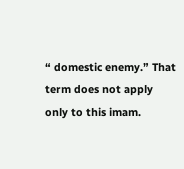“ domestic enemy.” That term does not apply only to this imam.